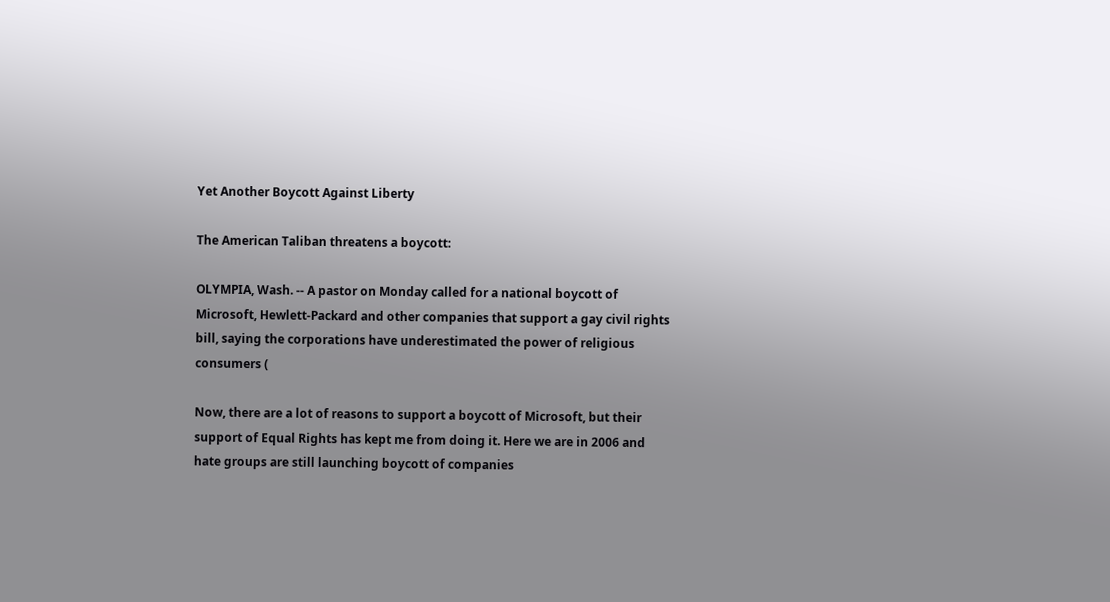Yet Another Boycott Against Liberty

The American Taliban threatens a boycott:

OLYMPIA, Wash. -- A pastor on Monday called for a national boycott of Microsoft, Hewlett-Packard and other companies that support a gay civil rights bill, saying the corporations have underestimated the power of religious consumers (

Now, there are a lot of reasons to support a boycott of Microsoft, but their support of Equal Rights has kept me from doing it. Here we are in 2006 and hate groups are still launching boycott of companies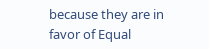because they are in favor of Equal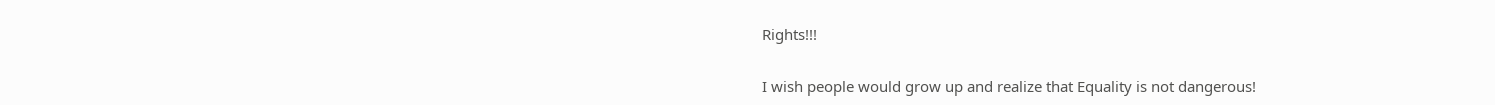Rights!!!

I wish people would grow up and realize that Equality is not dangerous!